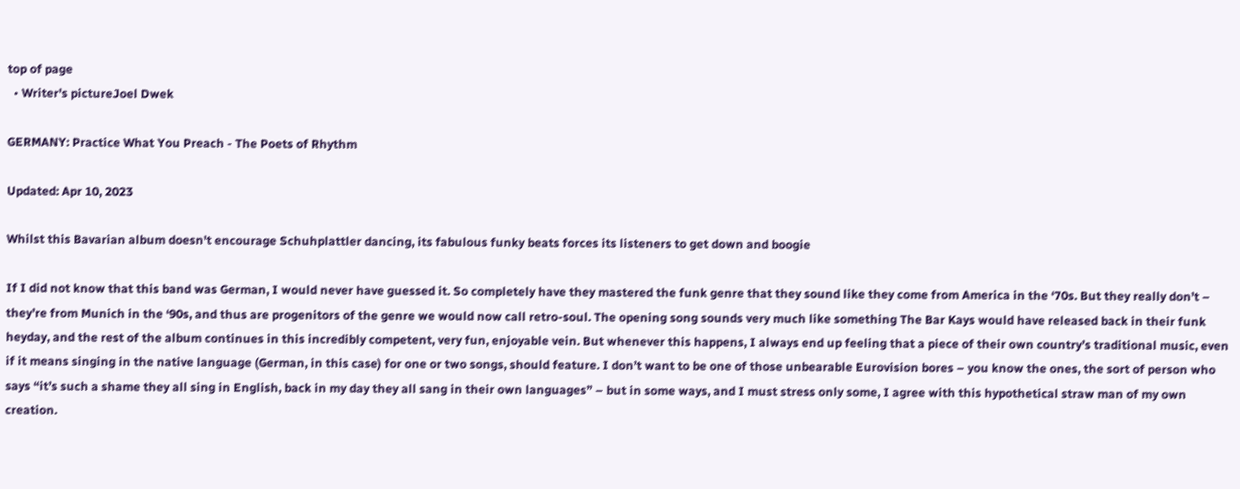top of page
  • Writer's pictureJoel Dwek

GERMANY: Practice What You Preach - The Poets of Rhythm

Updated: Apr 10, 2023

Whilst this Bavarian album doesn't encourage Schuhplattler dancing, its fabulous funky beats forces its listeners to get down and boogie

If I did not know that this band was German, I would never have guessed it. So completely have they mastered the funk genre that they sound like they come from America in the ‘70s. But they really don’t – they’re from Munich in the ‘90s, and thus are progenitors of the genre we would now call retro-soul. The opening song sounds very much like something The Bar Kays would have released back in their funk heyday, and the rest of the album continues in this incredibly competent, very fun, enjoyable vein. But whenever this happens, I always end up feeling that a piece of their own country’s traditional music, even if it means singing in the native language (German, in this case) for one or two songs, should feature. I don’t want to be one of those unbearable Eurovision bores – you know the ones, the sort of person who says “it’s such a shame they all sing in English, back in my day they all sang in their own languages” – but in some ways, and I must stress only some, I agree with this hypothetical straw man of my own creation.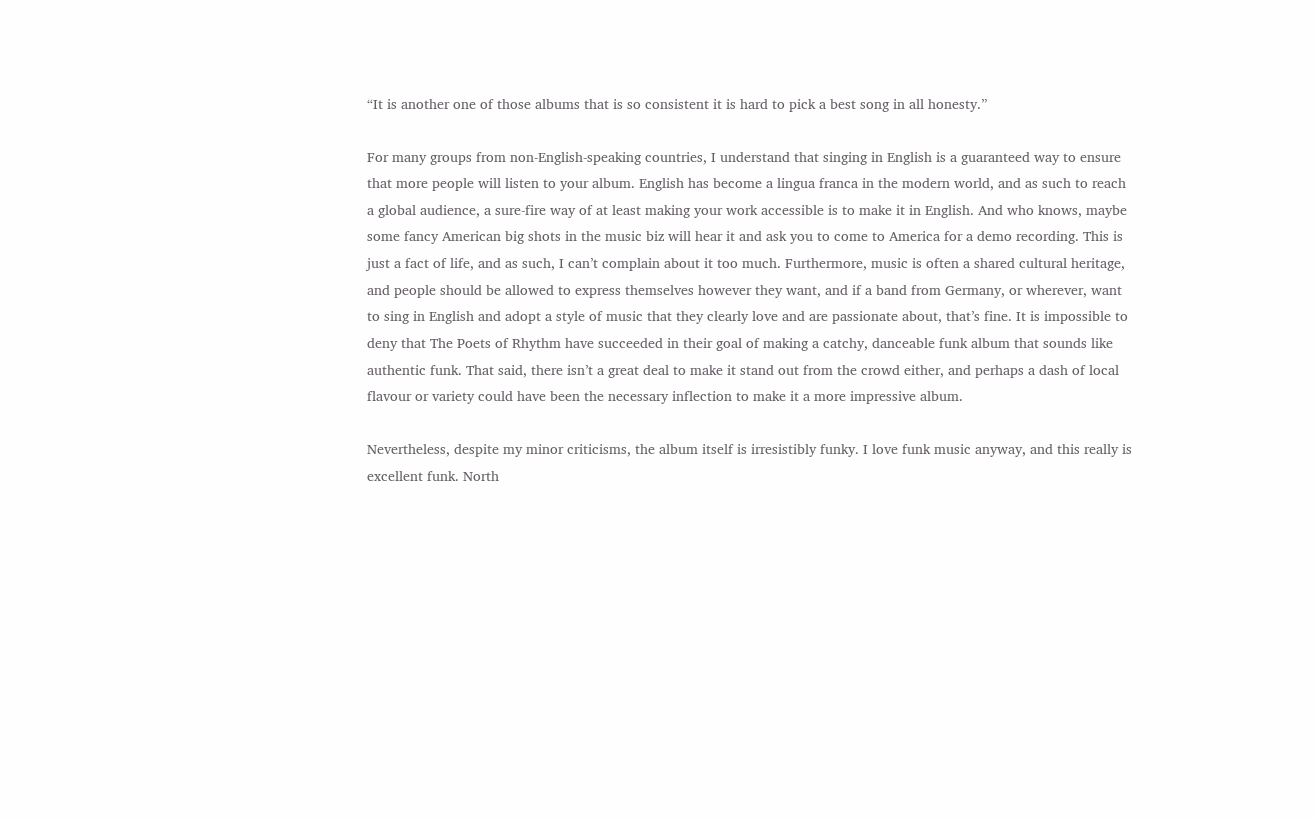“It is another one of those albums that is so consistent it is hard to pick a best song in all honesty.”

For many groups from non-English-speaking countries, I understand that singing in English is a guaranteed way to ensure that more people will listen to your album. English has become a lingua franca in the modern world, and as such to reach a global audience, a sure-fire way of at least making your work accessible is to make it in English. And who knows, maybe some fancy American big shots in the music biz will hear it and ask you to come to America for a demo recording. This is just a fact of life, and as such, I can’t complain about it too much. Furthermore, music is often a shared cultural heritage, and people should be allowed to express themselves however they want, and if a band from Germany, or wherever, want to sing in English and adopt a style of music that they clearly love and are passionate about, that’s fine. It is impossible to deny that The Poets of Rhythm have succeeded in their goal of making a catchy, danceable funk album that sounds like authentic funk. That said, there isn’t a great deal to make it stand out from the crowd either, and perhaps a dash of local flavour or variety could have been the necessary inflection to make it a more impressive album.

Nevertheless, despite my minor criticisms, the album itself is irresistibly funky. I love funk music anyway, and this really is excellent funk. North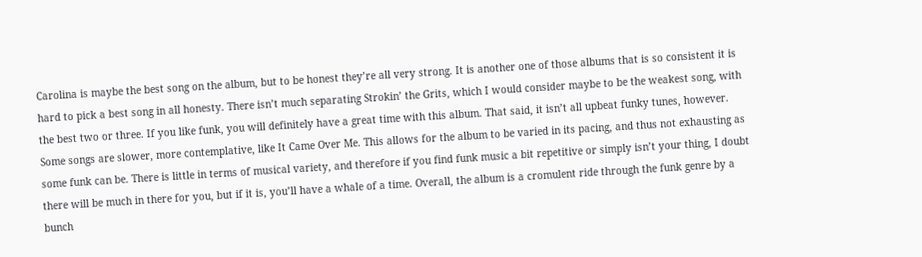Carolina is maybe the best song on the album, but to be honest they’re all very strong. It is another one of those albums that is so consistent it is hard to pick a best song in all honesty. There isn’t much separating Strokin’ the Grits, which I would consider maybe to be the weakest song, with the best two or three. If you like funk, you will definitely have a great time with this album. That said, it isn’t all upbeat funky tunes, however. Some songs are slower, more contemplative, like It Came Over Me. This allows for the album to be varied in its pacing, and thus not exhausting as some funk can be. There is little in terms of musical variety, and therefore if you find funk music a bit repetitive or simply isn’t your thing, I doubt there will be much in there for you, but if it is, you’ll have a whale of a time. Overall, the album is a cromulent ride through the funk genre by a bunch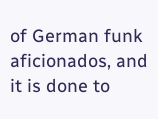of German funk aficionados, and it is done to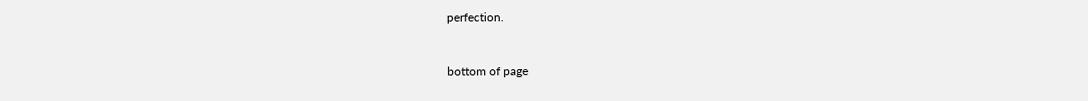perfection.


bottom of page